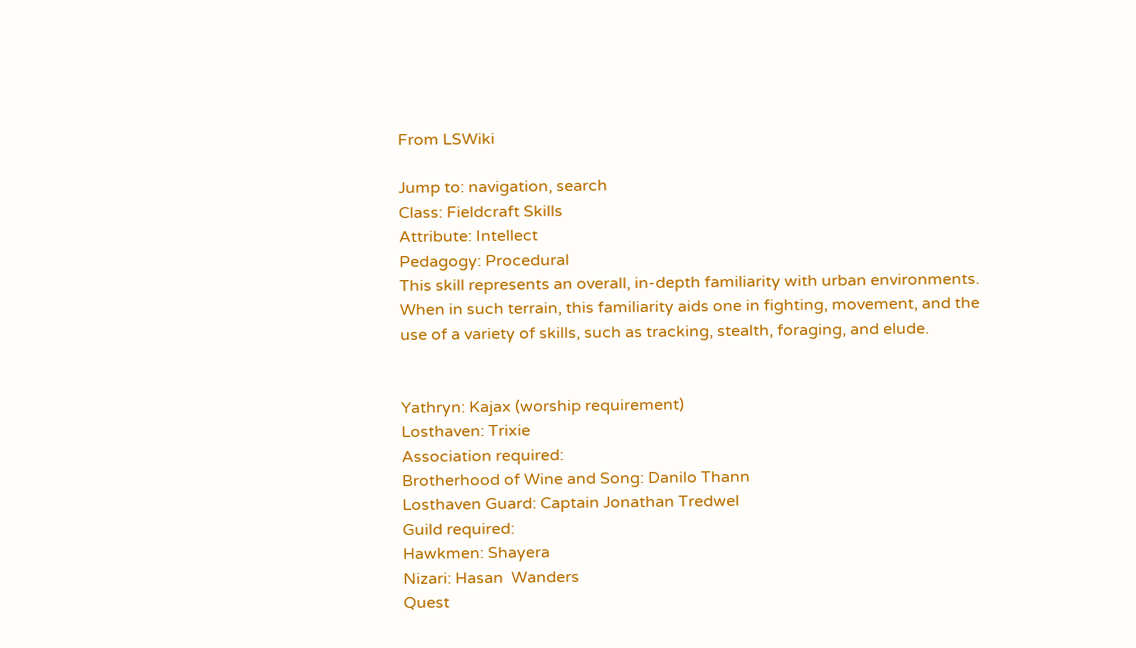From LSWiki

Jump to: navigation, search
Class: Fieldcraft Skills
Attribute: Intellect
Pedagogy: Procedural
This skill represents an overall, in-depth familiarity with urban environments.
When in such terrain, this familiarity aids one in fighting, movement, and the
use of a variety of skills, such as tracking, stealth, foraging, and elude.


Yathryn: Kajax (worship requirement)
Losthaven: Trixie
Association required:
Brotherhood of Wine and Song: Danilo Thann
Losthaven Guard: Captain Jonathan Tredwel
Guild required:
Hawkmen: Shayera
Nizari: Hasan  Wanders
Quest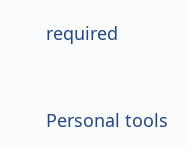required


Personal tools